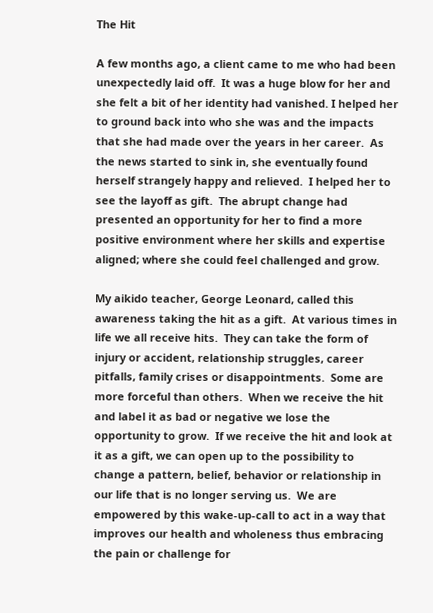The Hit

A few months ago, a client came to me who had been unexpectedly laid off.  It was a huge blow for her and she felt a bit of her identity had vanished. I helped her to ground back into who she was and the impacts that she had made over the years in her career.  As the news started to sink in, she eventually found herself strangely happy and relieved.  I helped her to see the layoff as gift.  The abrupt change had presented an opportunity for her to find a more positive environment where her skills and expertise aligned; where she could feel challenged and grow.

My aikido teacher, George Leonard, called this awareness taking the hit as a gift.  At various times in life we all receive hits.  They can take the form of injury or accident, relationship struggles, career pitfalls, family crises or disappointments.  Some are more forceful than others.  When we receive the hit and label it as bad or negative we lose the opportunity to grow.  If we receive the hit and look at it as a gift, we can open up to the possibility to change a pattern, belief, behavior or relationship in our life that is no longer serving us.  We are empowered by this wake-up-call to act in a way that improves our health and wholeness thus embracing the pain or challenge for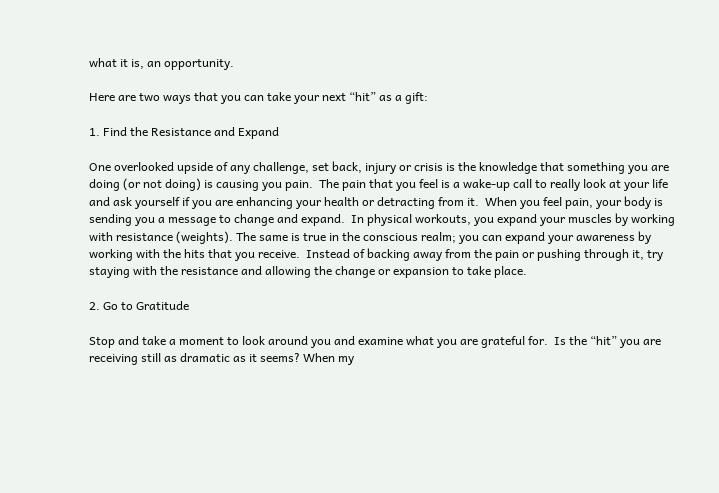what it is, an opportunity.

Here are two ways that you can take your next “hit” as a gift:

1. Find the Resistance and Expand

One overlooked upside of any challenge, set back, injury or crisis is the knowledge that something you are doing (or not doing) is causing you pain.  The pain that you feel is a wake-up call to really look at your life and ask yourself if you are enhancing your health or detracting from it.  When you feel pain, your body is sending you a message to change and expand.  In physical workouts, you expand your muscles by working with resistance (weights). The same is true in the conscious realm; you can expand your awareness by working with the hits that you receive.  Instead of backing away from the pain or pushing through it, try staying with the resistance and allowing the change or expansion to take place.

2. Go to Gratitude

Stop and take a moment to look around you and examine what you are grateful for.  Is the “hit” you are receiving still as dramatic as it seems? When my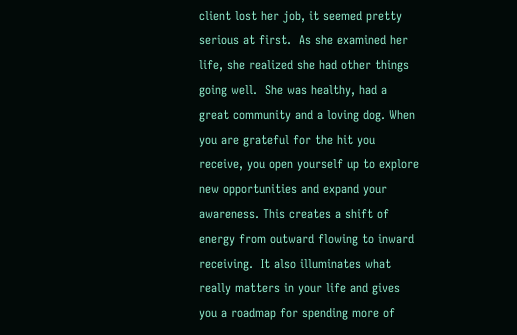client lost her job, it seemed pretty serious at first.  As she examined her life, she realized she had other things going well.  She was healthy, had a great community and a loving dog. When you are grateful for the hit you receive, you open yourself up to explore new opportunities and expand your awareness. This creates a shift of energy from outward flowing to inward receiving.  It also illuminates what really matters in your life and gives you a roadmap for spending more of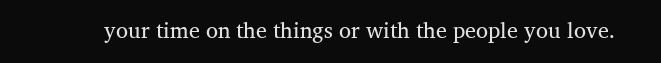your time on the things or with the people you love.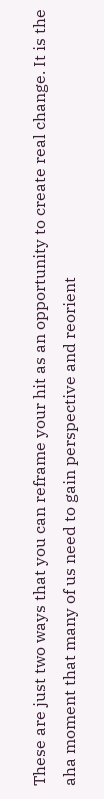These are just two ways that you can reframe your hit as an opportunity to create real change. It is the aha moment that many of us need to gain perspective and reorient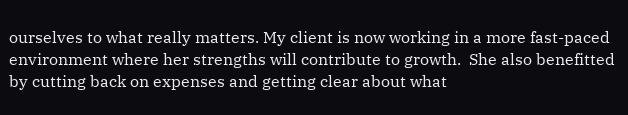ourselves to what really matters. My client is now working in a more fast-paced environment where her strengths will contribute to growth.  She also benefitted by cutting back on expenses and getting clear about what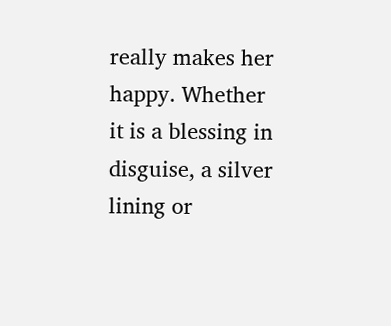really makes her happy. Whether it is a blessing in disguise, a silver lining or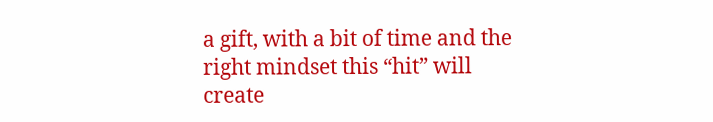a gift, with a bit of time and the right mindset this “hit” will create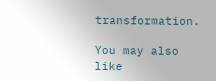transformation.

You may also like